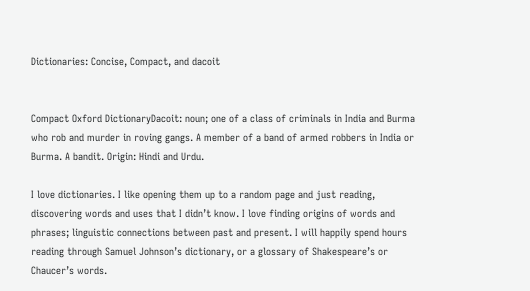Dictionaries: Concise, Compact, and dacoit


Compact Oxford DictionaryDacoit: noun; one of a class of criminals in India and Burma who rob and murder in roving gangs. A member of a band of armed robbers in India or Burma. A bandit. Origin: Hindi and Urdu.

I love dictionaries. I like opening them up to a random page and just reading, discovering words and uses that I didn’t know. I love finding origins of words and phrases; linguistic connections between past and present. I will happily spend hours reading through Samuel Johnson’s dictionary, or a glossary of Shakespeare’s or Chaucer’s words.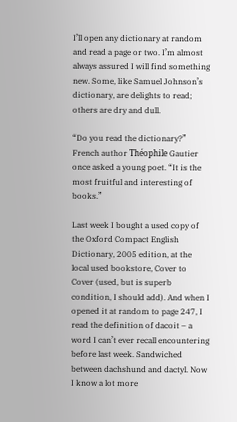I’ll open any dictionary at random and read a page or two. I’m almost always assured I will find something new. Some, like Samuel Johnson’s dictionary, are delights to read; others are dry and dull.

“Do you read the dictionary?” French author Théophile Gautier once asked a young poet. “It is the most fruitful and interesting of books.”

Last week I bought a used copy of the Oxford Compact English Dictionary, 2005 edition, at the local used bookstore, Cover to Cover (used, but is superb condition, I should add). And when I opened it at random to page 247, I read the definition of dacoit – a word I can’t ever recall encountering before last week. Sandwiched between dachshund and dactyl. Now I know a lot more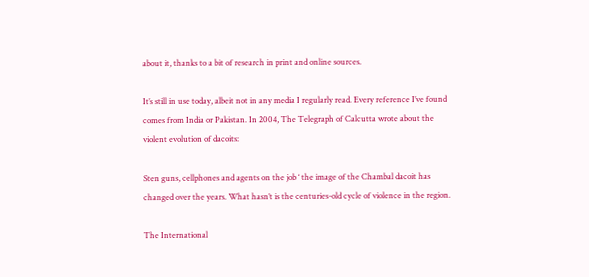about it, thanks to a bit of research in print and online sources.

It’s still in use today, albeit not in any media I regularly read. Every reference I’ve found comes from India or Pakistan. In 2004, The Telegraph of Calcutta wrote about the violent evolution of dacoits:

Sten guns, cellphones and agents on the job ‘ the image of the Chambal dacoit has changed over the years. What hasn’t is the centuries-old cycle of violence in the region.

The International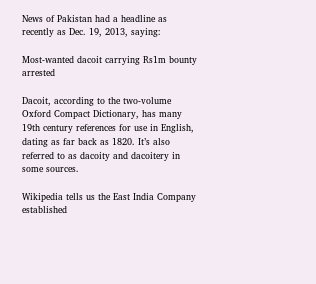News of Pakistan had a headline as recently as Dec. 19, 2013, saying:

Most-wanted dacoit carrying Rs1m bounty arrested

Dacoit, according to the two-volume Oxford Compact Dictionary, has many 19th century references for use in English, dating as far back as 1820. It’s also referred to as dacoity and dacoitery in some sources.

Wikipedia tells us the East India Company established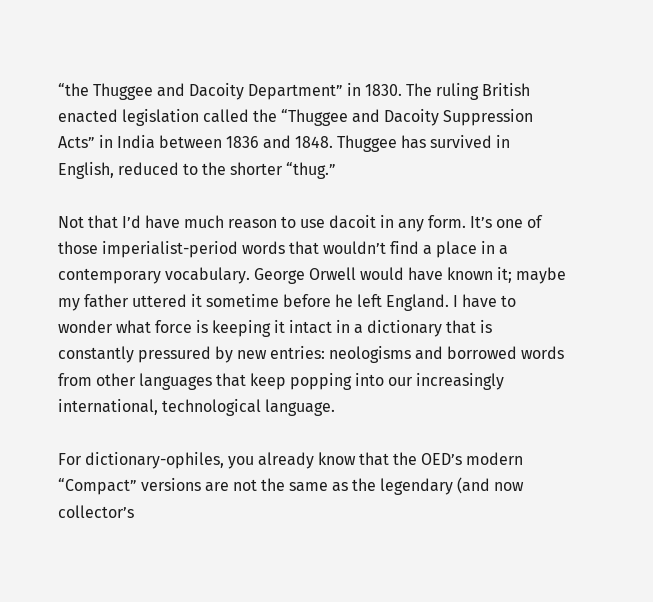“the Thuggee and Dacoity Department” in 1830. The ruling British enacted legislation called the “Thuggee and Dacoity Suppression Acts” in India between 1836 and 1848. Thuggee has survived in English, reduced to the shorter “thug.”

Not that I’d have much reason to use dacoit in any form. It’s one of those imperialist-period words that wouldn’t find a place in a contemporary vocabulary. George Orwell would have known it; maybe my father uttered it sometime before he left England. I have to wonder what force is keeping it intact in a dictionary that is constantly pressured by new entries: neologisms and borrowed words from other languages that keep popping into our increasingly international, technological language.

For dictionary-ophiles, you already know that the OED’s modern “Compact” versions are not the same as the legendary (and now collector’s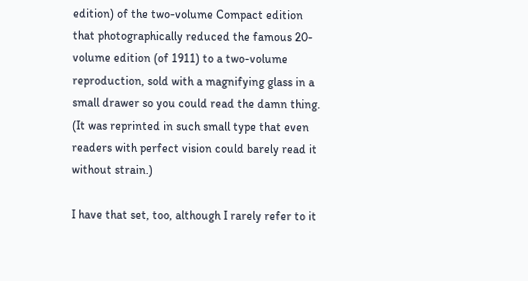edition) of the two-volume Compact edition that photographically reduced the famous 20-volume edition (of 1911) to a two-volume reproduction, sold with a magnifying glass in a small drawer so you could read the damn thing. (It was reprinted in such small type that even readers with perfect vision could barely read it without strain.)

I have that set, too, although I rarely refer to it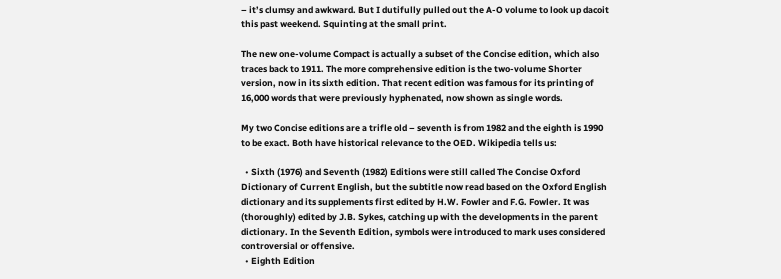– it’s clumsy and awkward. But I dutifully pulled out the A-O volume to look up dacoit this past weekend. Squinting at the small print.

The new one-volume Compact is actually a subset of the Concise edition, which also traces back to 1911. The more comprehensive edition is the two-volume Shorter version, now in its sixth edition. That recent edition was famous for its printing of 16,000 words that were previously hyphenated, now shown as single words.

My two Concise editions are a trifle old – seventh is from 1982 and the eighth is 1990 to be exact. Both have historical relevance to the OED. Wikipedia tells us:

  • Sixth (1976) and Seventh (1982) Editions were still called The Concise Oxford Dictionary of Current English, but the subtitle now read based on the Oxford English dictionary and its supplements first edited by H.W. Fowler and F.G. Fowler. It was (thoroughly) edited by J.B. Sykes, catching up with the developments in the parent dictionary. In the Seventh Edition, symbols were introduced to mark uses considered controversial or offensive.
  • Eighth Edition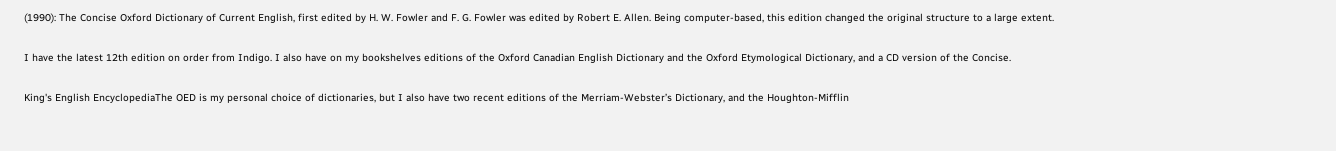(1990): The Concise Oxford Dictionary of Current English, first edited by H. W. Fowler and F. G. Fowler was edited by Robert E. Allen. Being computer-based, this edition changed the original structure to a large extent.

I have the latest 12th edition on order from Indigo. I also have on my bookshelves editions of the Oxford Canadian English Dictionary and the Oxford Etymological Dictionary, and a CD version of the Concise.

King's English EncyclopediaThe OED is my personal choice of dictionaries, but I also have two recent editions of the Merriam-Webster’s Dictionary, and the Houghton-Mifflin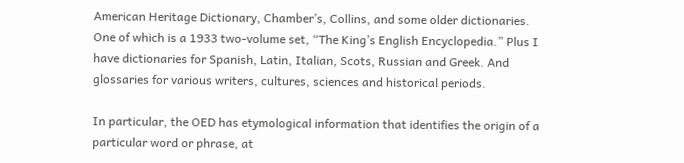American Heritage Dictionary, Chamber’s, Collins, and some older dictionaries. One of which is a 1933 two-volume set, “The King’s English Encyclopedia.” Plus I have dictionaries for Spanish, Latin, Italian, Scots, Russian and Greek. And glossaries for various writers, cultures, sciences and historical periods.

In particular, the OED has etymological information that identifies the origin of a particular word or phrase, at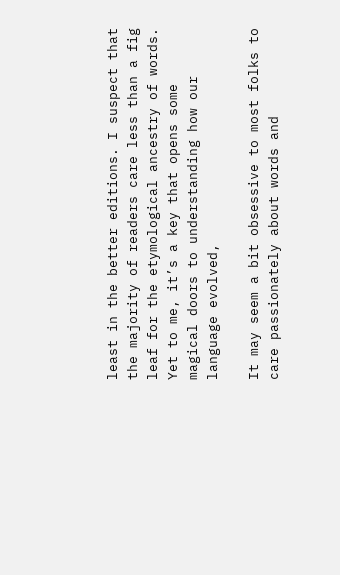least in the better editions. I suspect that the majority of readers care less than a fig leaf for the etymological ancestry of words. Yet to me, it’s a key that opens some magical doors to understanding how our language evolved,

It may seem a bit obsessive to most folks to care passionately about words and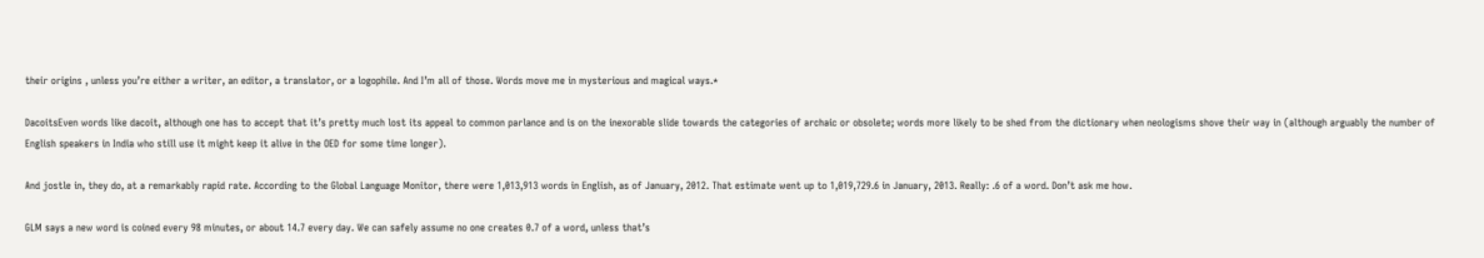their origins , unless you’re either a writer, an editor, a translator, or a logophile. And I’m all of those. Words move me in mysterious and magical ways.*

DacoitsEven words like dacoit, although one has to accept that it’s pretty much lost its appeal to common parlance and is on the inexorable slide towards the categories of archaic or obsolete; words more likely to be shed from the dictionary when neologisms shove their way in (although arguably the number of English speakers in India who still use it might keep it alive in the OED for some time longer).

And jostle in, they do, at a remarkably rapid rate. According to the Global Language Monitor, there were 1,013,913 words in English, as of January, 2012. That estimate went up to 1,019,729.6 in January, 2013. Really: .6 of a word. Don’t ask me how.

GLM says a new word is coined every 98 minutes, or about 14.7 every day. We can safely assume no one creates 0.7 of a word, unless that’s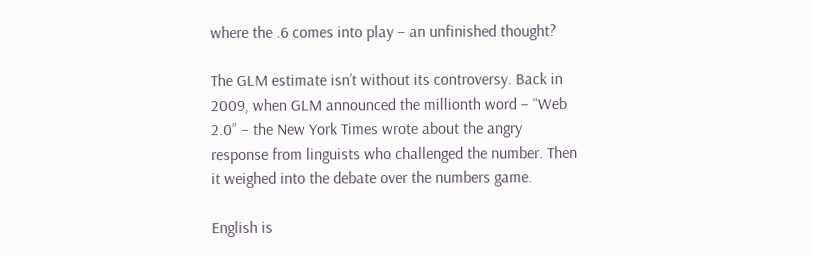where the .6 comes into play – an unfinished thought?

The GLM estimate isn’t without its controversy. Back in 2009, when GLM announced the millionth word – “Web 2.0” – the New York Times wrote about the angry response from linguists who challenged the number. Then it weighed into the debate over the numbers game.

English is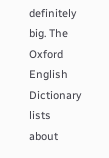definitely big. The Oxford English Dictionary lists about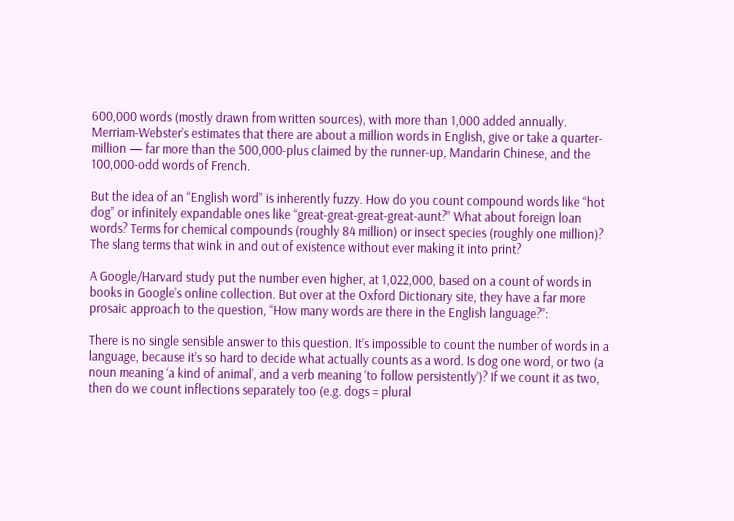600,000 words (mostly drawn from written sources), with more than 1,000 added annually. Merriam-Webster’s estimates that there are about a million words in English, give or take a quarter-million — far more than the 500,000-plus claimed by the runner-up, Mandarin Chinese, and the 100,000-odd words of French.

But the idea of an “English word” is inherently fuzzy. How do you count compound words like “hot dog” or infinitely expandable ones like “great-great-great-great-aunt?” What about foreign loan words? Terms for chemical compounds (roughly 84 million) or insect species (roughly one million)? The slang terms that wink in and out of existence without ever making it into print?

A Google/Harvard study put the number even higher, at 1,022,000, based on a count of words in books in Google’s online collection. But over at the Oxford Dictionary site, they have a far more prosaic approach to the question, “How many words are there in the English language?”:

There is no single sensible answer to this question. It’s impossible to count the number of words in a language, because it’s so hard to decide what actually counts as a word. Is dog one word, or two (a noun meaning ‘a kind of animal’, and a verb meaning ‘to follow persistently’)? If we count it as two, then do we count inflections separately too (e.g. dogs = plural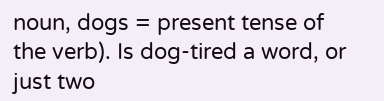noun, dogs = present tense of the verb). Is dog-tired a word, or just two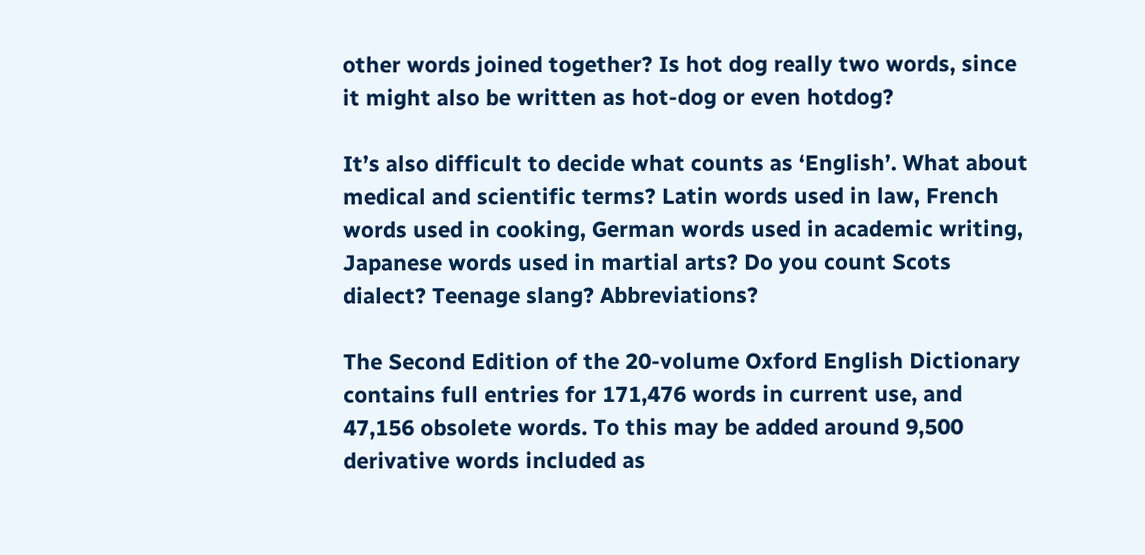other words joined together? Is hot dog really two words, since it might also be written as hot-dog or even hotdog?

It’s also difficult to decide what counts as ‘English’. What about medical and scientific terms? Latin words used in law, French words used in cooking, German words used in academic writing, Japanese words used in martial arts? Do you count Scots dialect? Teenage slang? Abbreviations?

The Second Edition of the 20-volume Oxford English Dictionary contains full entries for 171,476 words in current use, and 47,156 obsolete words. To this may be added around 9,500 derivative words included as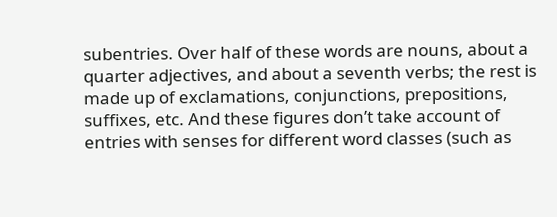subentries. Over half of these words are nouns, about a quarter adjectives, and about a seventh verbs; the rest is made up of exclamations, conjunctions, prepositions, suffixes, etc. And these figures don’t take account of entries with senses for different word classes (such as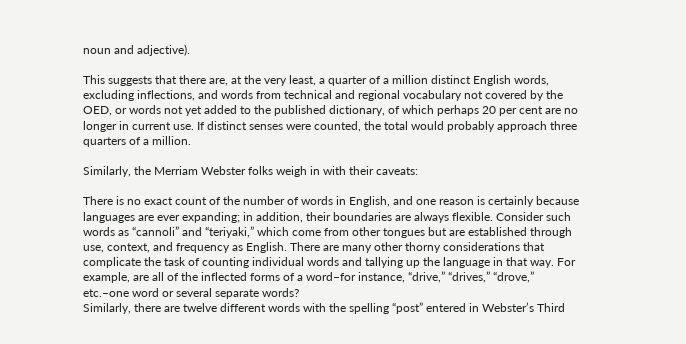noun and adjective).

This suggests that there are, at the very least, a quarter of a million distinct English words, excluding inflections, and words from technical and regional vocabulary not covered by the OED, or words not yet added to the published dictionary, of which perhaps 20 per cent are no longer in current use. If distinct senses were counted, the total would probably approach three quarters of a million.

Similarly, the Merriam Webster folks weigh in with their caveats:

There is no exact count of the number of words in English, and one reason is certainly because languages are ever expanding; in addition, their boundaries are always flexible. Consider such words as “cannoli” and “teriyaki,” which come from other tongues but are established through use, context, and frequency as English. There are many other thorny considerations that complicate the task of counting individual words and tallying up the language in that way. For example, are all of the inflected forms of a word–for instance, “drive,” “drives,” “drove,” etc.–one word or several separate words?
Similarly, there are twelve different words with the spelling “post” entered in Webster’s Third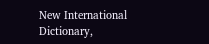New International Dictionary,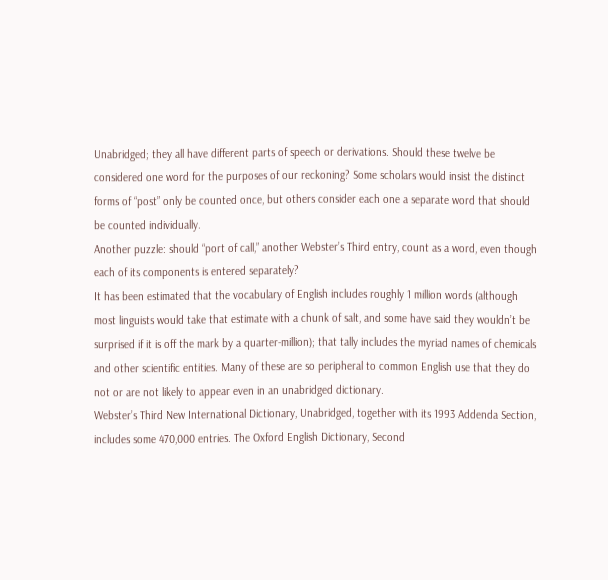Unabridged; they all have different parts of speech or derivations. Should these twelve be considered one word for the purposes of our reckoning? Some scholars would insist the distinct forms of “post” only be counted once, but others consider each one a separate word that should be counted individually.
Another puzzle: should “port of call,” another Webster’s Third entry, count as a word, even though each of its components is entered separately?
It has been estimated that the vocabulary of English includes roughly 1 million words (although most linguists would take that estimate with a chunk of salt, and some have said they wouldn’t be surprised if it is off the mark by a quarter-million); that tally includes the myriad names of chemicals and other scientific entities. Many of these are so peripheral to common English use that they do not or are not likely to appear even in an unabridged dictionary.
Webster’s Third New International Dictionary, Unabridged, together with its 1993 Addenda Section, includes some 470,000 entries. The Oxford English Dictionary, Second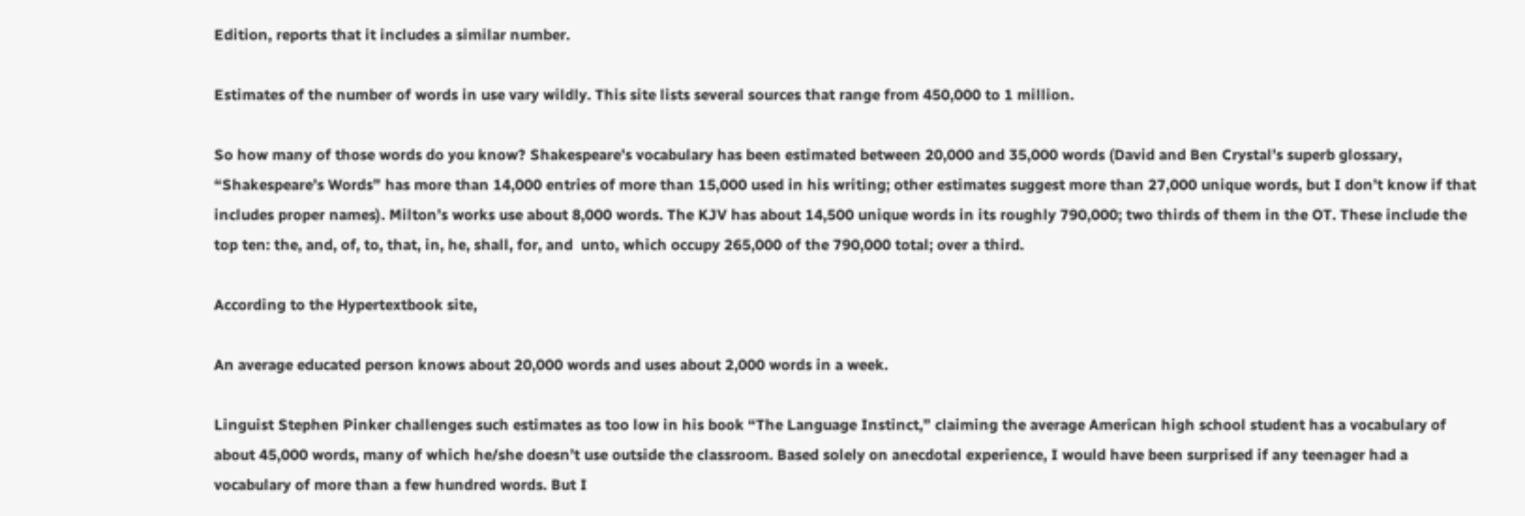Edition, reports that it includes a similar number.

Estimates of the number of words in use vary wildly. This site lists several sources that range from 450,000 to 1 million.

So how many of those words do you know? Shakespeare’s vocabulary has been estimated between 20,000 and 35,000 words (David and Ben Crystal’s superb glossary, “Shakespeare’s Words” has more than 14,000 entries of more than 15,000 used in his writing; other estimates suggest more than 27,000 unique words, but I don’t know if that includes proper names). Milton’s works use about 8,000 words. The KJV has about 14,500 unique words in its roughly 790,000; two thirds of them in the OT. These include the top ten: the, and, of, to, that, in, he, shall, for, and  unto, which occupy 265,000 of the 790,000 total; over a third.

According to the Hypertextbook site,

An average educated person knows about 20,000 words and uses about 2,000 words in a week.

Linguist Stephen Pinker challenges such estimates as too low in his book “The Language Instinct,” claiming the average American high school student has a vocabulary of about 45,000 words, many of which he/she doesn’t use outside the classroom. Based solely on anecdotal experience, I would have been surprised if any teenager had a vocabulary of more than a few hundred words. But I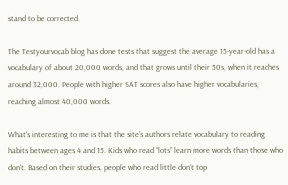stand to be corrected.

The Testyourvocab blog has done tests that suggest the average 15-year-old has a vocabulary of about 20,000 words, and that grows until their 50s, when it reaches around 32,000. People with higher SAT scores also have higher vocabularies, reaching almost 40,000 words.

What’s interesting to me is that the site’s authors relate vocabulary to reading habits between ages 4 and 15. Kids who read “lots” learn more words than those who don’t. Based on their studies, people who read little don’t top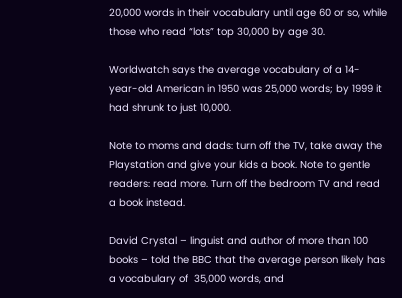20,000 words in their vocabulary until age 60 or so, while those who read “lots” top 30,000 by age 30.

Worldwatch says the average vocabulary of a 14-year-old American in 1950 was 25,000 words; by 1999 it had shrunk to just 10,000.

Note to moms and dads: turn off the TV, take away the Playstation and give your kids a book. Note to gentle readers: read more. Turn off the bedroom TV and read a book instead.

David Crystal – linguist and author of more than 100 books – told the BBC that the average person likely has a vocabulary of  35,000 words, and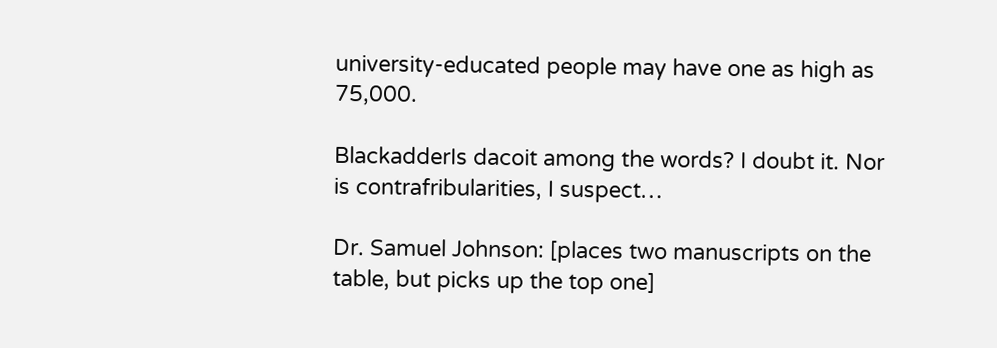university-educated people may have one as high as 75,000.

BlackadderIs dacoit among the words? I doubt it. Nor is contrafribularities, I suspect…

Dr. Samuel Johnson: [places two manuscripts on the table, but picks up the top one]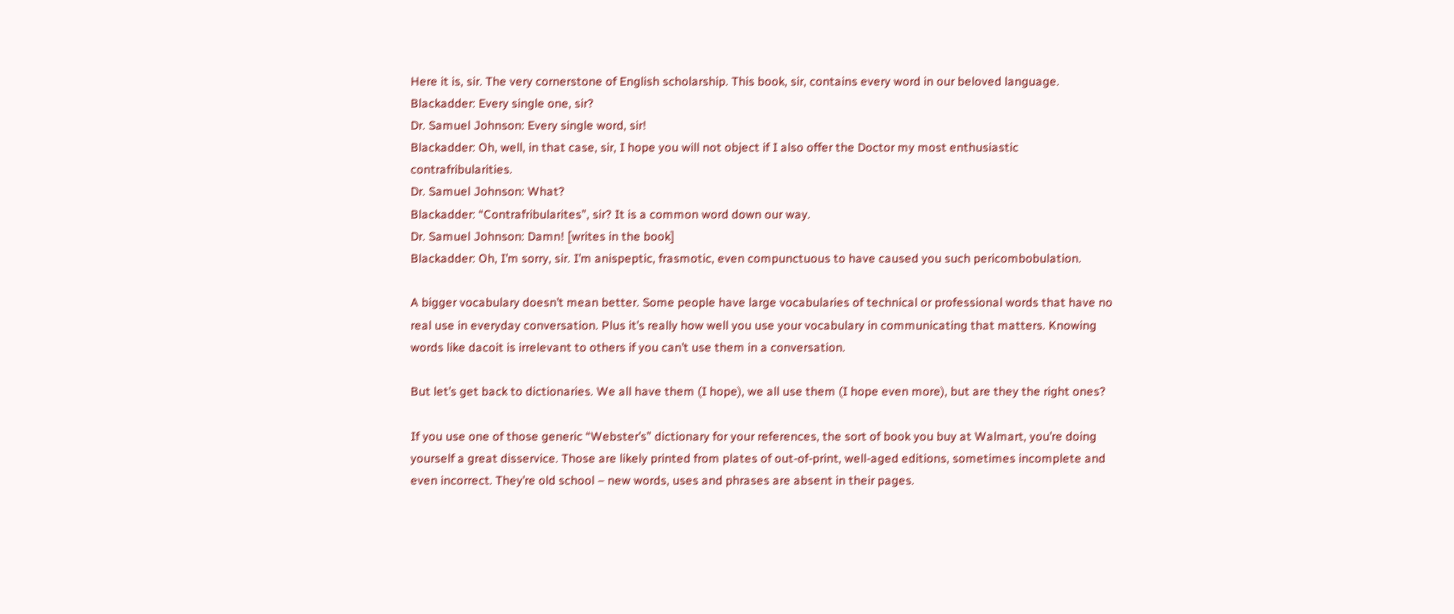Here it is, sir. The very cornerstone of English scholarship. This book, sir, contains every word in our beloved language.
Blackadder: Every single one, sir?
Dr. Samuel Johnson: Every single word, sir!
Blackadder: Oh, well, in that case, sir, I hope you will not object if I also offer the Doctor my most enthusiastic contrafribularities.
Dr. Samuel Johnson: What?
Blackadder: “Contrafribularites”, sir? It is a common word down our way.
Dr. Samuel Johnson: Damn! [writes in the book]
Blackadder: Oh, I’m sorry, sir. I’m anispeptic, frasmotic, even compunctuous to have caused you such pericombobulation.

A bigger vocabulary doesn’t mean better. Some people have large vocabularies of technical or professional words that have no real use in everyday conversation. Plus it’s really how well you use your vocabulary in communicating that matters. Knowing words like dacoit is irrelevant to others if you can’t use them in a conversation.

But let’s get back to dictionaries. We all have them (I hope), we all use them (I hope even more), but are they the right ones?

If you use one of those generic “Webster’s” dictionary for your references, the sort of book you buy at Walmart, you’re doing yourself a great disservice. Those are likely printed from plates of out-of-print, well-aged editions, sometimes incomplete and even incorrect. They’re old school – new words, uses and phrases are absent in their pages.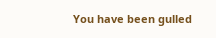You have been gulled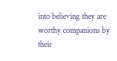into believing they are worthy companions by their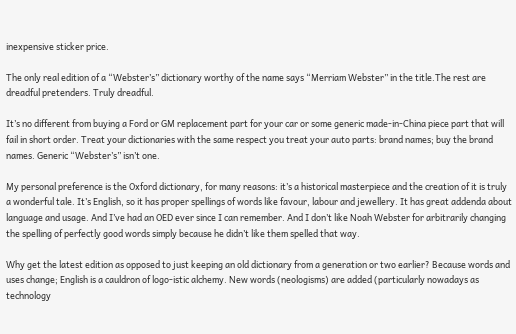inexpensive sticker price.

The only real edition of a “Webster’s” dictionary worthy of the name says “Merriam Webster” in the title.The rest are dreadful pretenders. Truly dreadful.

It’s no different from buying a Ford or GM replacement part for your car or some generic made-in-China piece part that will fail in short order. Treat your dictionaries with the same respect you treat your auto parts: brand names; buy the brand names. Generic “Webster’s” isn’t one.

My personal preference is the Oxford dictionary, for many reasons: it’s a historical masterpiece and the creation of it is truly a wonderful tale. It’s English, so it has proper spellings of words like favour, labour and jewellery. It has great addenda about language and usage. And I’ve had an OED ever since I can remember. And I don’t like Noah Webster for arbitrarily changing the spelling of perfectly good words simply because he didn’t like them spelled that way.

Why get the latest edition as opposed to just keeping an old dictionary from a generation or two earlier? Because words and uses change; English is a cauldron of logo-istic alchemy. New words (neologisms) are added (particularly nowadays as technology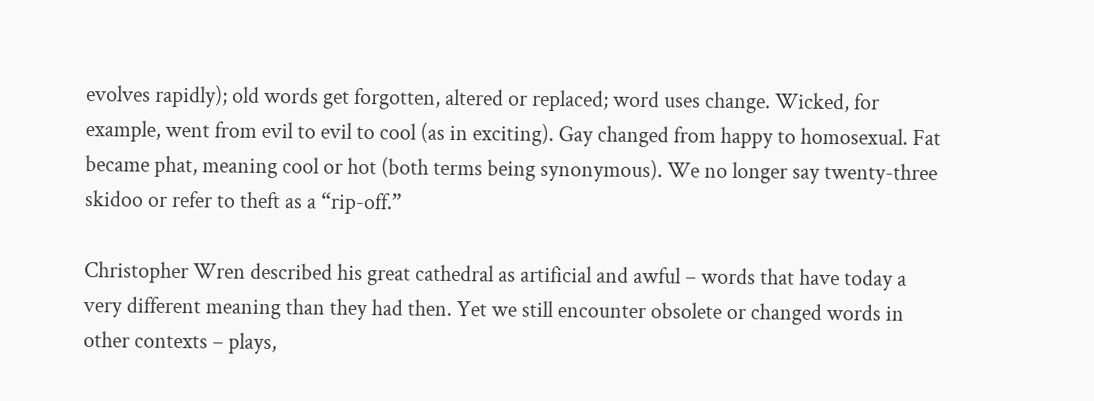evolves rapidly); old words get forgotten, altered or replaced; word uses change. Wicked, for example, went from evil to evil to cool (as in exciting). Gay changed from happy to homosexual. Fat became phat, meaning cool or hot (both terms being synonymous). We no longer say twenty-three skidoo or refer to theft as a “rip-off.”

Christopher Wren described his great cathedral as artificial and awful – words that have today a very different meaning than they had then. Yet we still encounter obsolete or changed words in other contexts – plays,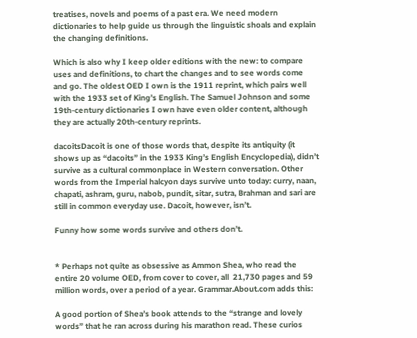treatises, novels and poems of a past era. We need modern dictionaries to help guide us through the linguistic shoals and explain the changing definitions.

Which is also why I keep older editions with the new: to compare uses and definitions, to chart the changes and to see words come and go. The oldest OED I own is the 1911 reprint, which pairs well with the 1933 set of King’s English. The Samuel Johnson and some 19th-century dictionaries I own have even older content, although they are actually 20th-century reprints.

dacoitsDacoit is one of those words that, despite its antiquity (it shows up as “dacoits” in the 1933 King’s English Encyclopedia), didn’t survive as a cultural commonplace in Western conversation. Other words from the Imperial halcyon days survive unto today: curry, naan, chapati, ashram, guru, nabob, pundit, sitar, sutra, Brahman and sari are still in common everyday use. Dacoit, however, isn’t.

Funny how some words survive and others don’t.


* Perhaps not quite as obsessive as Ammon Shea, who read the entire 20 volume OED, from cover to cover, all  21,730 pages and 59 million words, over a period of a year. Grammar.About.com adds this:

A good portion of Shea’s book attends to the “strange and lovely words” that he ran across during his marathon read. These curios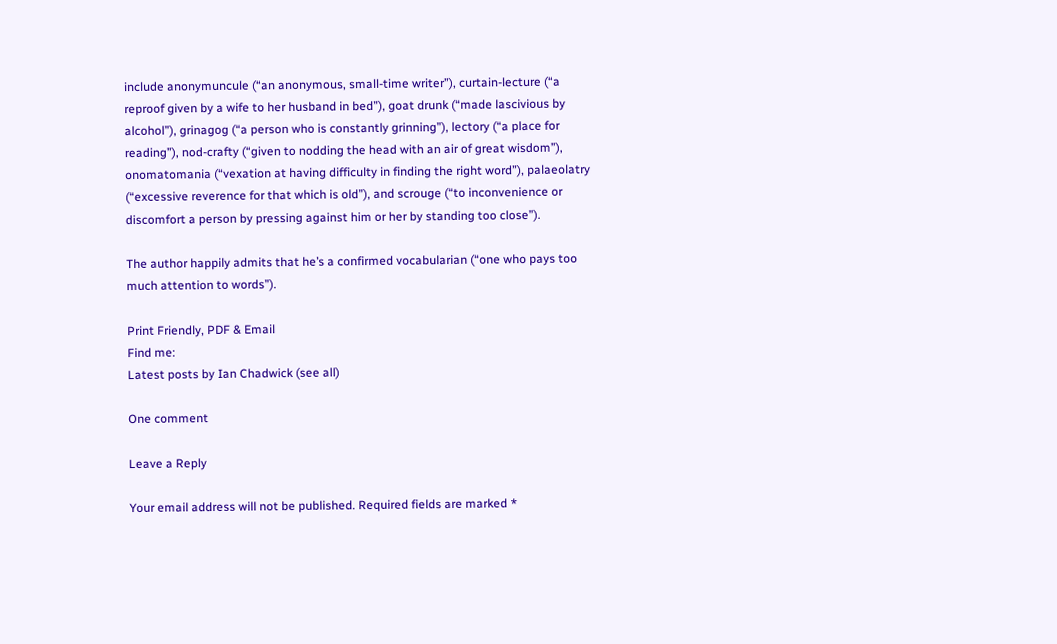include anonymuncule (“an anonymous, small-time writer”), curtain-lecture (“a reproof given by a wife to her husband in bed”), goat drunk (“made lascivious by alcohol”), grinagog (“a person who is constantly grinning”), lectory (“a place for reading”), nod-crafty (“given to nodding the head with an air of great wisdom”), onomatomania (“vexation at having difficulty in finding the right word”), palaeolatry (“excessive reverence for that which is old”), and scrouge (“to inconvenience or discomfort a person by pressing against him or her by standing too close”).

The author happily admits that he’s a confirmed vocabularian (“one who pays too much attention to words”).

Print Friendly, PDF & Email
Find me:
Latest posts by Ian Chadwick (see all)

One comment

Leave a Reply

Your email address will not be published. Required fields are marked *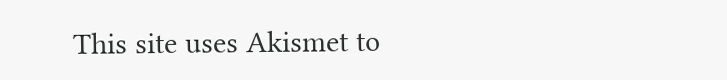This site uses Akismet to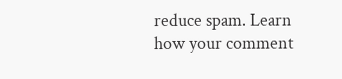reduce spam. Learn how your comment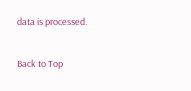data is processed.

Back to Top